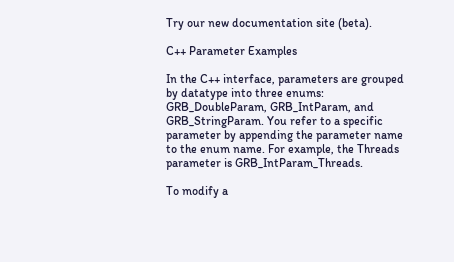Try our new documentation site (beta).

C++ Parameter Examples

In the C++ interface, parameters are grouped by datatype into three enums: GRB_DoubleParam, GRB_IntParam, and GRB_StringParam. You refer to a specific parameter by appending the parameter name to the enum name. For example, the Threads parameter is GRB_IntParam_Threads.

To modify a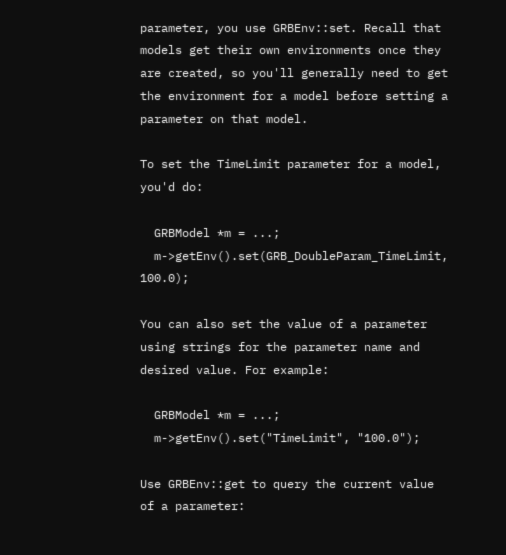parameter, you use GRBEnv::set. Recall that models get their own environments once they are created, so you'll generally need to get the environment for a model before setting a parameter on that model.

To set the TimeLimit parameter for a model, you'd do:

  GRBModel *m = ...;
  m->getEnv().set(GRB_DoubleParam_TimeLimit, 100.0);

You can also set the value of a parameter using strings for the parameter name and desired value. For example:

  GRBModel *m = ...;
  m->getEnv().set("TimeLimit", "100.0");

Use GRBEnv::get to query the current value of a parameter: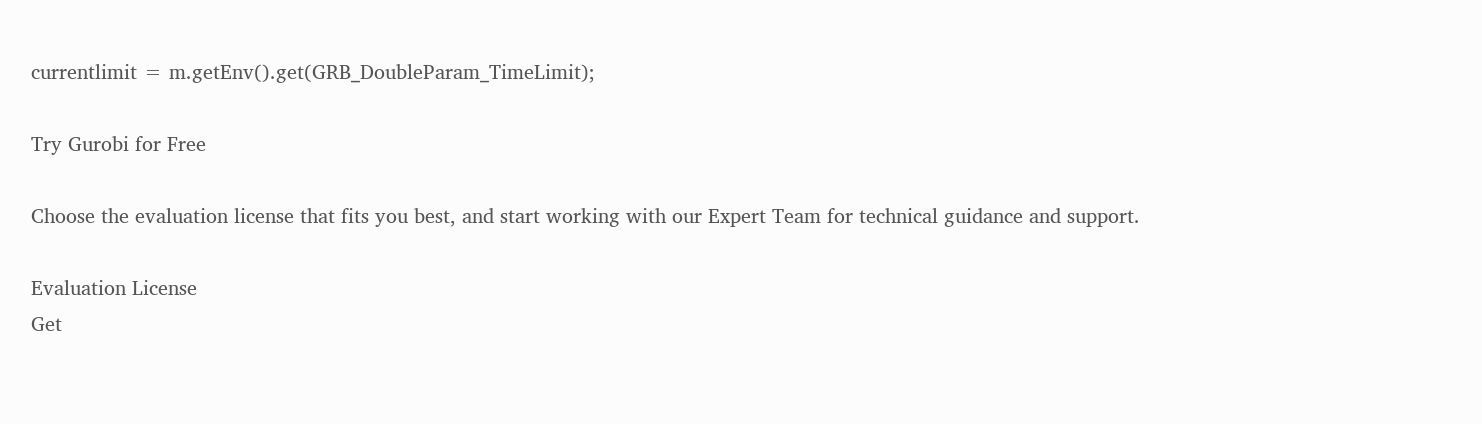currentlimit = m.getEnv().get(GRB_DoubleParam_TimeLimit);

Try Gurobi for Free

Choose the evaluation license that fits you best, and start working with our Expert Team for technical guidance and support.

Evaluation License
Get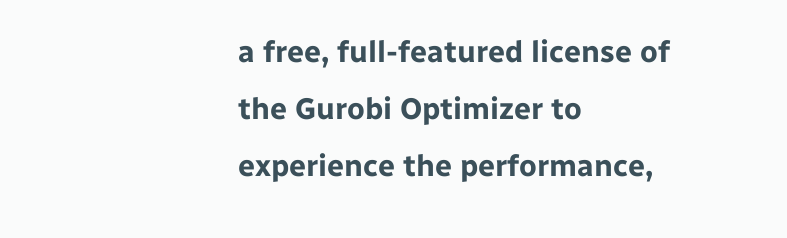a free, full-featured license of the Gurobi Optimizer to experience the performance,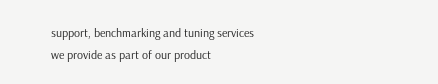support, benchmarking and tuning services we provide as part of our product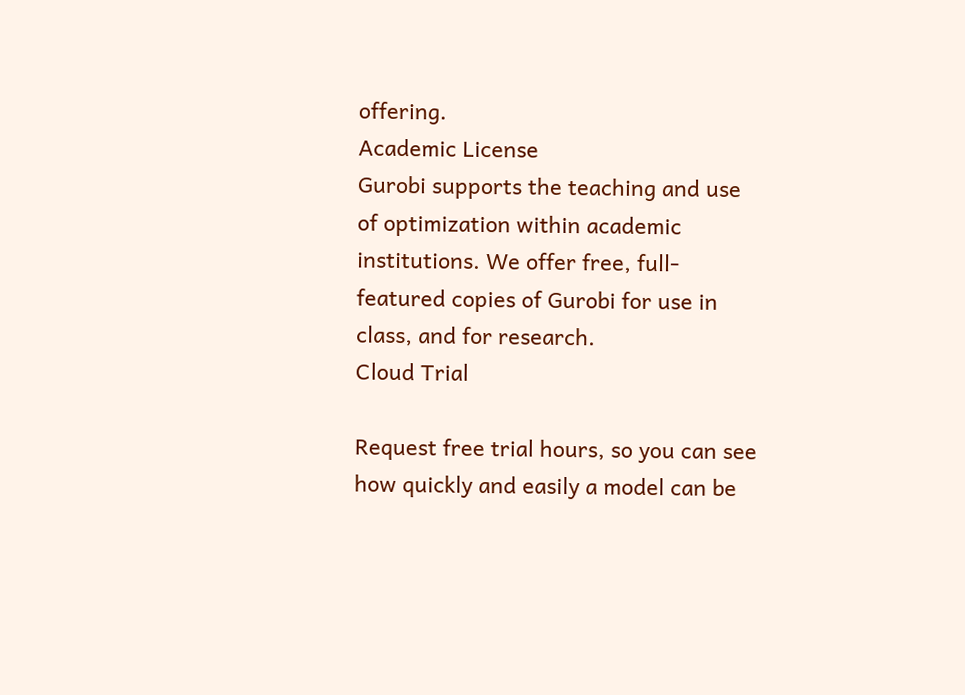offering.
Academic License
Gurobi supports the teaching and use of optimization within academic institutions. We offer free, full-featured copies of Gurobi for use in class, and for research.
Cloud Trial

Request free trial hours, so you can see how quickly and easily a model can be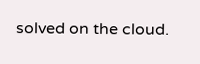solved on the cloud.